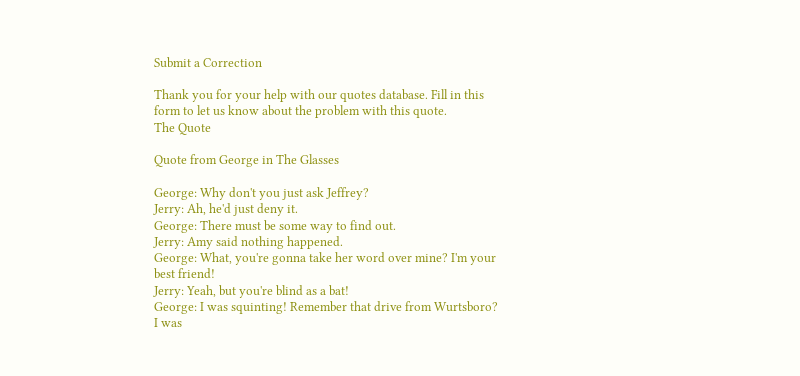Submit a Correction

Thank you for your help with our quotes database. Fill in this form to let us know about the problem with this quote.
The Quote

Quote from George in The Glasses

George: Why don't you just ask Jeffrey?
Jerry: Ah, he'd just deny it.
George: There must be some way to find out.
Jerry: Amy said nothing happened.
George: What, you're gonna take her word over mine? I'm your best friend!
Jerry: Yeah, but you're blind as a bat!
George: I was squinting! Remember that drive from Wurtsboro? I was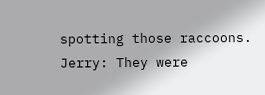spotting those raccoons.
Jerry: They were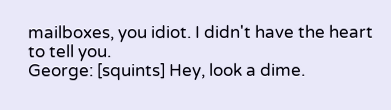mailboxes, you idiot. I didn't have the heart to tell you.
George: [squints] Hey, look a dime.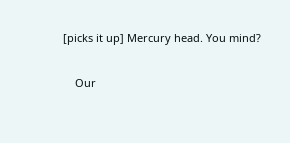[picks it up] Mercury head. You mind?

    Our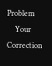Problem
    Your Correction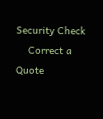Security Check
    Correct a Quote